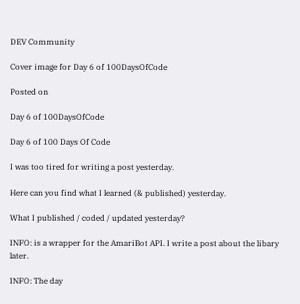DEV Community

Cover image for Day 6 of 100DaysOfCode

Posted on

Day 6 of 100DaysOfCode

Day 6 of 100 Days Of Code

I was too tired for writing a post yesterday.

Here can you find what I learned (& published) yesterday.

What I published / coded / updated yesterday?

INFO: is a wrapper for the AmariBot API. I write a post about the libary later.

INFO: The day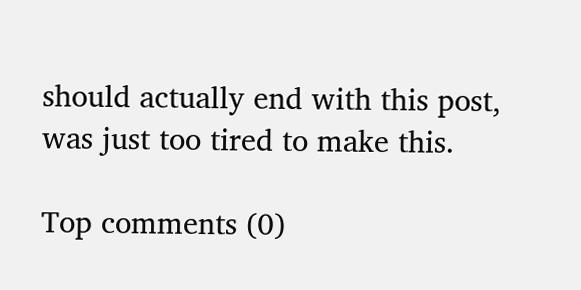should actually end with this post, was just too tired to make this.

Top comments (0)